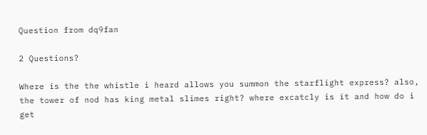Question from dq9fan

2 Questions?

Where is the the whistle i heard allows you summon the starflight express? also, the tower of nod has king metal slimes right? where excatcly is it and how do i get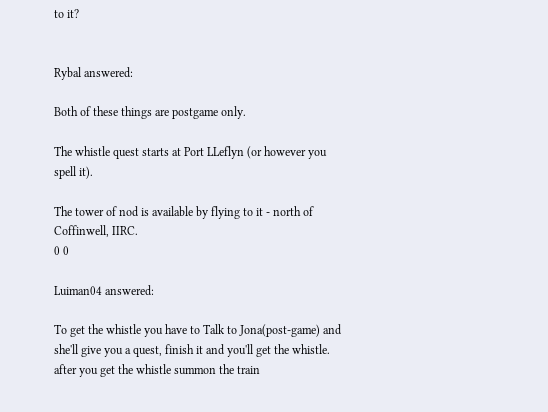to it?


Rybal answered:

Both of these things are postgame only.

The whistle quest starts at Port LLeflyn (or however you spell it).

The tower of nod is available by flying to it - north of Coffinwell, IIRC.
0 0

Luiman04 answered:

To get the whistle you have to Talk to Jona(post-game) and she'll give you a quest, finish it and you'll get the whistle. after you get the whistle summon the train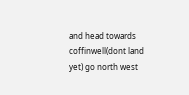and head towards coffinwell(dont land yet) go north west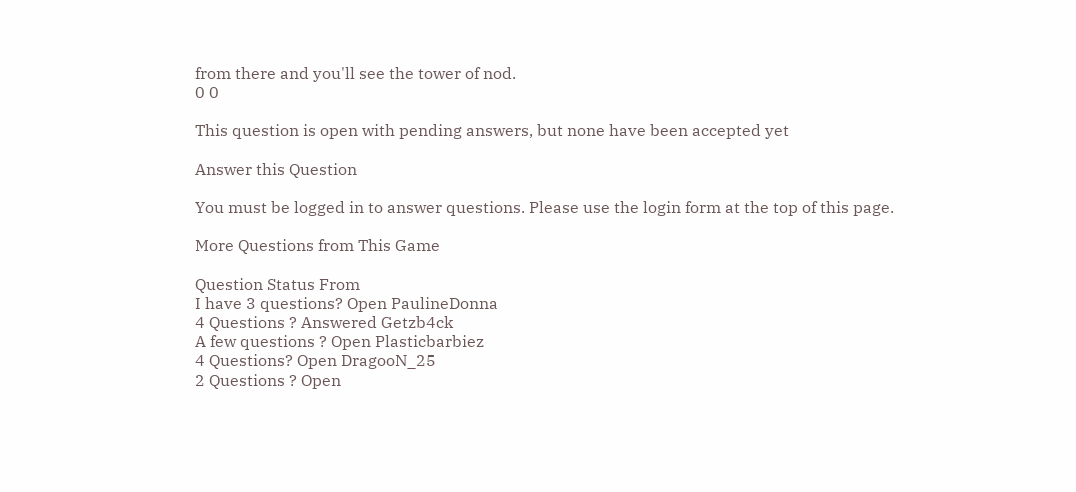from there and you'll see the tower of nod.
0 0

This question is open with pending answers, but none have been accepted yet

Answer this Question

You must be logged in to answer questions. Please use the login form at the top of this page.

More Questions from This Game

Question Status From
I have 3 questions? Open PaulineDonna
4 Questions ? Answered Getzb4ck
A few questions ? Open Plasticbarbiez
4 Questions? Open DragooN_25
2 Questions ? Open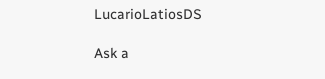LucarioLatiosDS

Ask a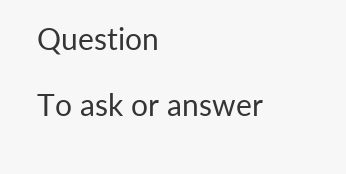Question

To ask or answer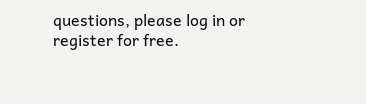questions, please log in or register for free.